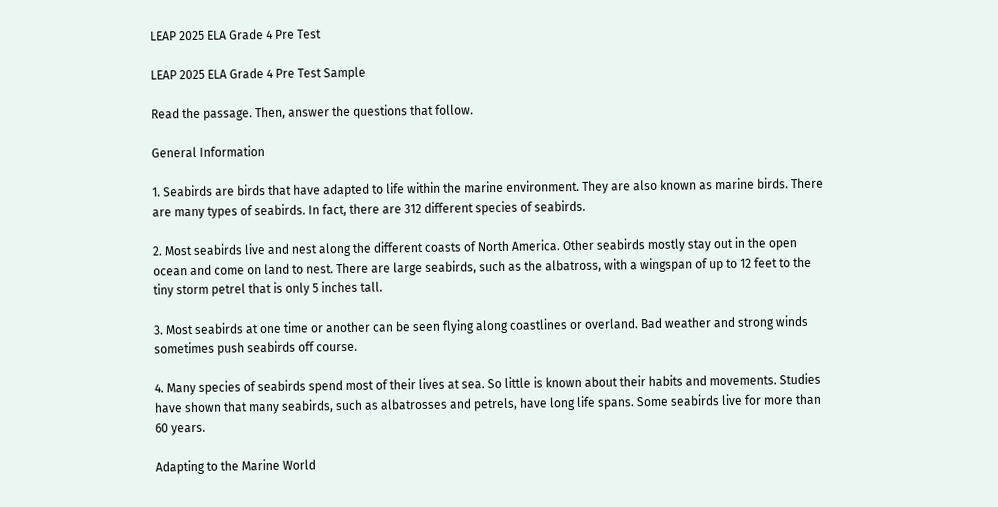LEAP 2025 ELA Grade 4 Pre Test

LEAP 2025 ELA Grade 4 Pre Test Sample

Read the passage. Then, answer the questions that follow.

General Information

1. Seabirds are birds that have adapted to life within the marine environment. They are also known as marine birds. There are many types of seabirds. In fact, there are 312 different species of seabirds.

2. Most seabirds live and nest along the different coasts of North America. Other seabirds mostly stay out in the open ocean and come on land to nest. There are large seabirds, such as the albatross, with a wingspan of up to 12 feet to the tiny storm petrel that is only 5 inches tall.

3. Most seabirds at one time or another can be seen flying along coastlines or overland. Bad weather and strong winds sometimes push seabirds off course.

4. Many species of seabirds spend most of their lives at sea. So little is known about their habits and movements. Studies have shown that many seabirds, such as albatrosses and petrels, have long life spans. Some seabirds live for more than 60 years.

Adapting to the Marine World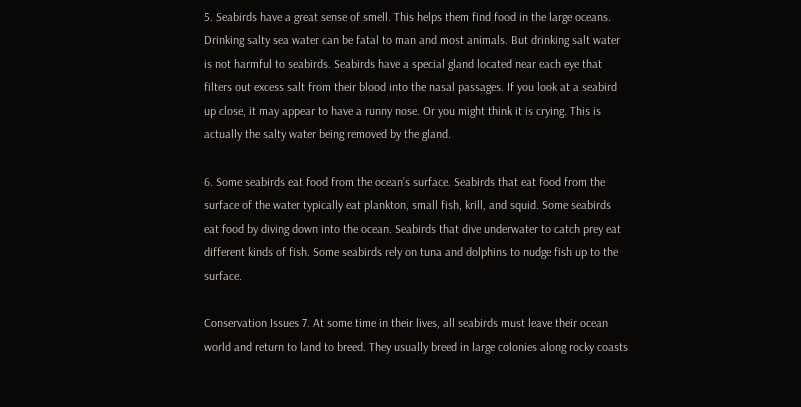5. Seabirds have a great sense of smell. This helps them find food in the large oceans. Drinking salty sea water can be fatal to man and most animals. But drinking salt water is not harmful to seabirds. Seabirds have a special gland located near each eye that filters out excess salt from their blood into the nasal passages. If you look at a seabird up close, it may appear to have a runny nose. Or you might think it is crying. This is actually the salty water being removed by the gland.

6. Some seabirds eat food from the ocean’s surface. Seabirds that eat food from the surface of the water typically eat plankton, small fish, krill, and squid. Some seabirds eat food by diving down into the ocean. Seabirds that dive underwater to catch prey eat different kinds of fish. Some seabirds rely on tuna and dolphins to nudge fish up to the surface.

Conservation Issues 7. At some time in their lives, all seabirds must leave their ocean world and return to land to breed. They usually breed in large colonies along rocky coasts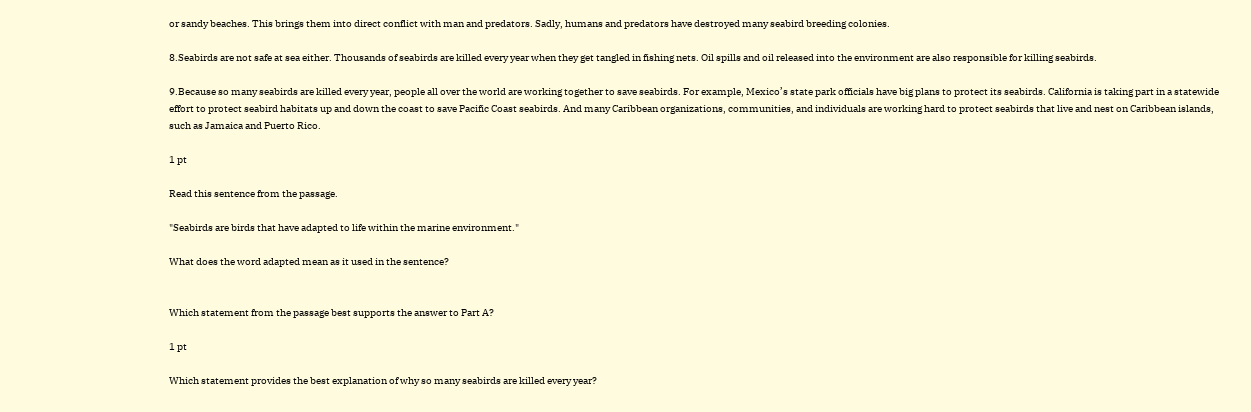or sandy beaches. This brings them into direct conflict with man and predators. Sadly, humans and predators have destroyed many seabird breeding colonies.

8.Seabirds are not safe at sea either. Thousands of seabirds are killed every year when they get tangled in fishing nets. Oil spills and oil released into the environment are also responsible for killing seabirds.

9.Because so many seabirds are killed every year, people all over the world are working together to save seabirds. For example, Mexico’s state park officials have big plans to protect its seabirds. California is taking part in a statewide effort to protect seabird habitats up and down the coast to save Pacific Coast seabirds. And many Caribbean organizations, communities, and individuals are working hard to protect seabirds that live and nest on Caribbean islands, such as Jamaica and Puerto Rico.

1 pt

Read this sentence from the passage.

"Seabirds are birds that have adapted to life within the marine environment."

What does the word adapted mean as it used in the sentence?


Which statement from the passage best supports the answer to Part A?

1 pt

Which statement provides the best explanation of why so many seabirds are killed every year?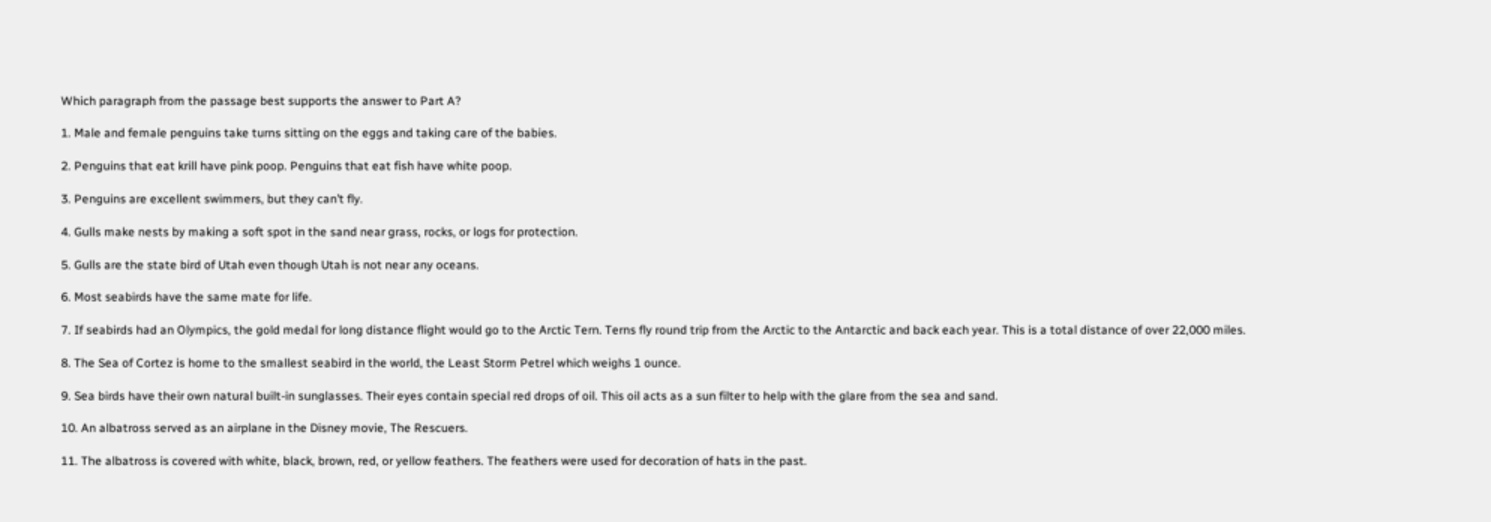Which paragraph from the passage best supports the answer to Part A?

1. Male and female penguins take turns sitting on the eggs and taking care of the babies.

2. Penguins that eat krill have pink poop. Penguins that eat fish have white poop.

3. Penguins are excellent swimmers, but they can’t fly.

4. Gulls make nests by making a soft spot in the sand near grass, rocks, or logs for protection.

5. Gulls are the state bird of Utah even though Utah is not near any oceans.

6. Most seabirds have the same mate for life.

7. If seabirds had an Olympics, the gold medal for long distance flight would go to the Arctic Tern. Terns fly round trip from the Arctic to the Antarctic and back each year. This is a total distance of over 22,000 miles.

8. The Sea of Cortez is home to the smallest seabird in the world, the Least Storm Petrel which weighs 1 ounce.

9. Sea birds have their own natural built-in sunglasses. Their eyes contain special red drops of oil. This oil acts as a sun filter to help with the glare from the sea and sand.

10. An albatross served as an airplane in the Disney movie, The Rescuers.

11. The albatross is covered with white, black, brown, red, or yellow feathers. The feathers were used for decoration of hats in the past.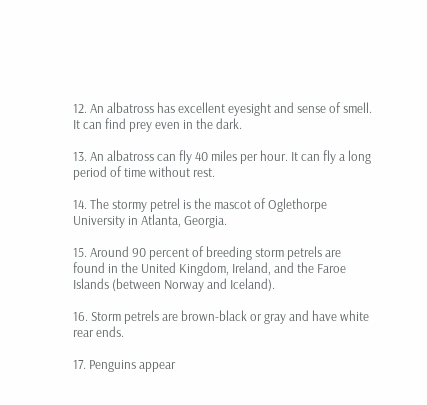12. An albatross has excellent eyesight and sense of smell. It can find prey even in the dark.

13. An albatross can fly 40 miles per hour. It can fly a long period of time without rest.

14. The stormy petrel is the mascot of Oglethorpe University in Atlanta, Georgia.

15. Around 90 percent of breeding storm petrels are found in the United Kingdom, Ireland, and the Faroe Islands (between Norway and Iceland).

16. Storm petrels are brown-black or gray and have white rear ends.

17. Penguins appear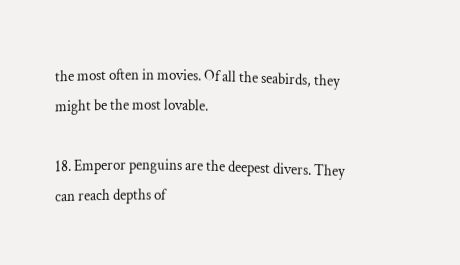the most often in movies. Of all the seabirds, they might be the most lovable.

18. Emperor penguins are the deepest divers. They can reach depths of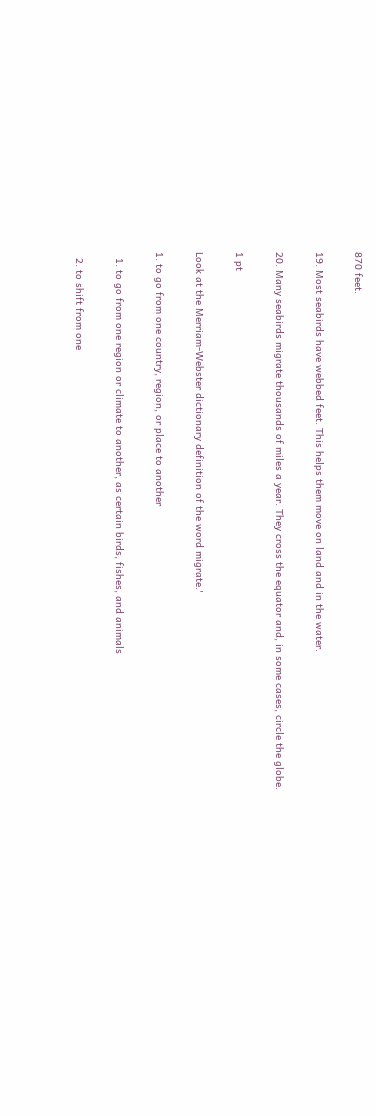870 feet.

19. Most seabirds have webbed feet. This helps them move on land and in the water.

20. Many seabirds migrate thousands of miles a year. They cross the equator and, in some cases, circle the globe.

1 pt

Look at the Merriam-Webster dictionary definition of the word migrate.'

1. to go from one country, region, or place to another

  1. to go from one region or climate to another, as certain birds, fishes, and animals

  2. to shift from one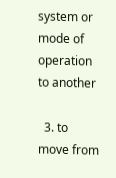system or mode of operation to another

  3. to move from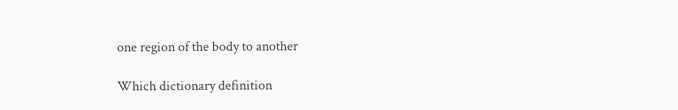one region of the body to another

Which dictionary definition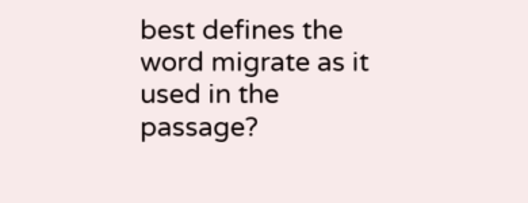best defines the word migrate as it used in the passage?